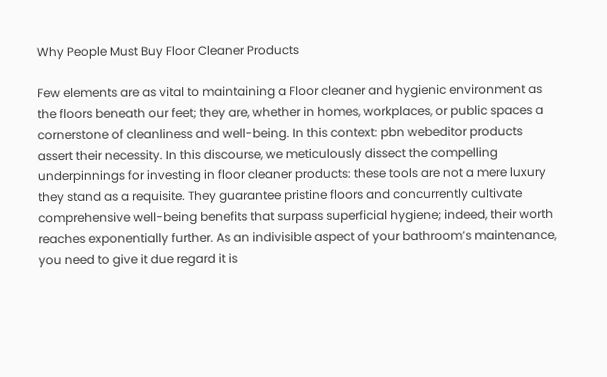Why People Must Buy Floor Cleaner Products

Few elements are as vital to maintaining a Floor cleaner and hygienic environment as the floors beneath our feet; they are, whether in homes, workplaces, or public spaces a cornerstone of cleanliness and well-being. In this context: pbn webeditor products assert their necessity. In this discourse, we meticulously dissect the compelling underpinnings for investing in floor cleaner products: these tools are not a mere luxury they stand as a requisite. They guarantee pristine floors and concurrently cultivate comprehensive well-being benefits that surpass superficial hygiene; indeed, their worth reaches exponentially further. As an indivisible aspect of your bathroom’s maintenance, you need to give it due regard it is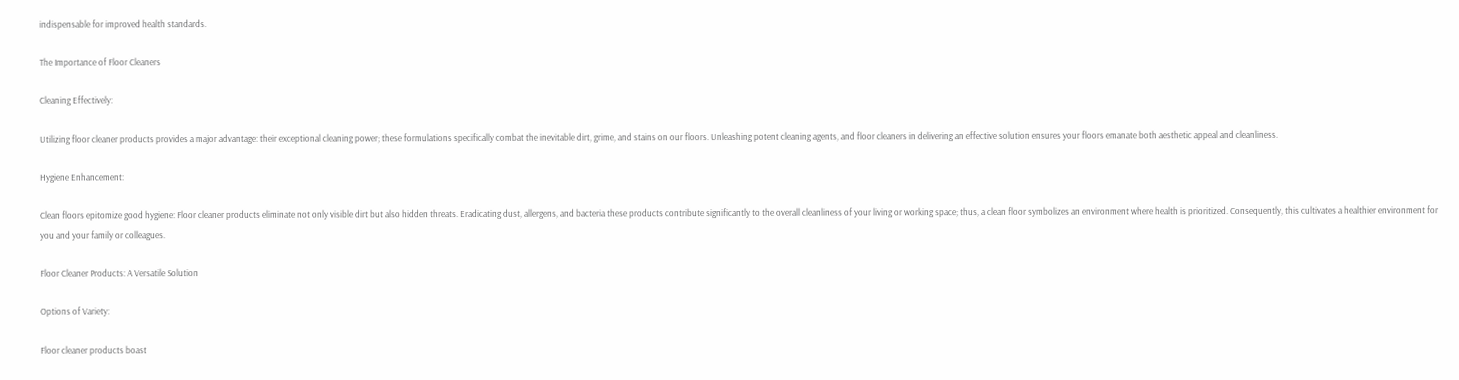indispensable for improved health standards.

The Importance of Floor Cleaners

Cleaning Effectively:

Utilizing floor cleaner products provides a major advantage: their exceptional cleaning power; these formulations specifically combat the inevitable dirt, grime, and stains on our floors. Unleashing potent cleaning agents, and floor cleaners in delivering an effective solution ensures your floors emanate both aesthetic appeal and cleanliness.

Hygiene Enhancement:

Clean floors epitomize good hygiene: Floor cleaner products eliminate not only visible dirt but also hidden threats. Eradicating dust, allergens, and bacteria these products contribute significantly to the overall cleanliness of your living or working space; thus, a clean floor symbolizes an environment where health is prioritized. Consequently, this cultivates a healthier environment for you and your family or colleagues.

Floor Cleaner Products: A Versatile Solution

Options of Variety:

Floor cleaner products boast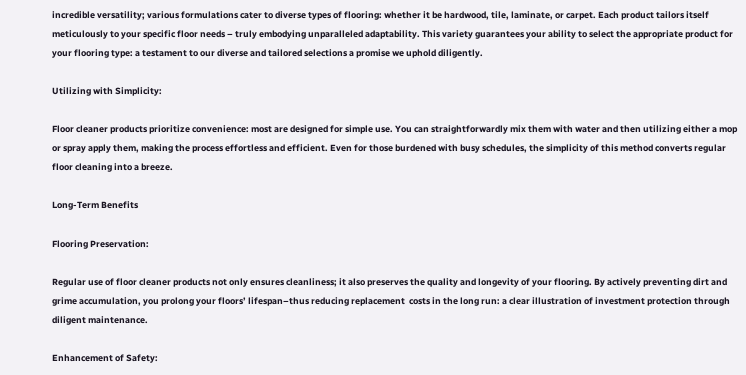incredible versatility; various formulations cater to diverse types of flooring: whether it be hardwood, tile, laminate, or carpet. Each product tailors itself meticulously to your specific floor needs – truly embodying unparalleled adaptability. This variety guarantees your ability to select the appropriate product for your flooring type: a testament to our diverse and tailored selections a promise we uphold diligently.

Utilizing with Simplicity:

Floor cleaner products prioritize convenience: most are designed for simple use. You can straightforwardly mix them with water and then utilizing either a mop or spray apply them, making the process effortless and efficient. Even for those burdened with busy schedules, the simplicity of this method converts regular floor cleaning into a breeze.

Long-Term Benefits

Flooring Preservation:

Regular use of floor cleaner products not only ensures cleanliness; it also preserves the quality and longevity of your flooring. By actively preventing dirt and grime accumulation, you prolong your floors’ lifespan–thus reducing replacement  costs in the long run: a clear illustration of investment protection through diligent maintenance.

Enhancement of Safety: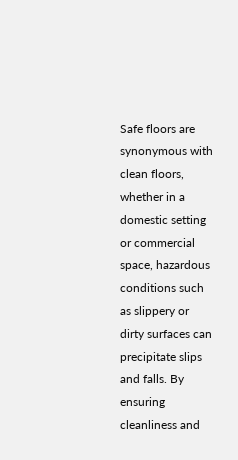Safe floors are synonymous with clean floors, whether in a domestic setting or commercial space, hazardous conditions such as slippery or dirty surfaces can precipitate slips and falls. By ensuring cleanliness and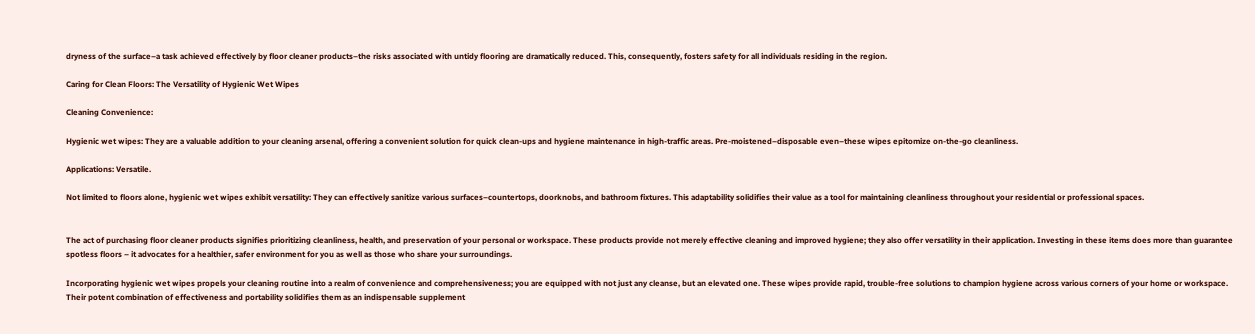dryness of the surface–a task achieved effectively by floor cleaner products–the risks associated with untidy flooring are dramatically reduced. This, consequently, fosters safety for all individuals residing in the region.

Caring for Clean Floors: The Versatility of Hygienic Wet Wipes

Cleaning Convenience:

Hygienic wet wipes: They are a valuable addition to your cleaning arsenal, offering a convenient solution for quick clean-ups and hygiene maintenance in high-traffic areas. Pre-moistened–disposable even–these wipes epitomize on-the-go cleanliness.

Applications: Versatile.

Not limited to floors alone, hygienic wet wipes exhibit versatility: They can effectively sanitize various surfaces–countertops, doorknobs, and bathroom fixtures. This adaptability solidifies their value as a tool for maintaining cleanliness throughout your residential or professional spaces.


The act of purchasing floor cleaner products signifies prioritizing cleanliness, health, and preservation of your personal or workspace. These products provide not merely effective cleaning and improved hygiene; they also offer versatility in their application. Investing in these items does more than guarantee spotless floors – it advocates for a healthier, safer environment for you as well as those who share your surroundings.

Incorporating hygienic wet wipes propels your cleaning routine into a realm of convenience and comprehensiveness; you are equipped with not just any cleanse, but an elevated one. These wipes provide rapid, trouble-free solutions to champion hygiene across various corners of your home or workspace. Their potent combination of effectiveness and portability solidifies them as an indispensable supplement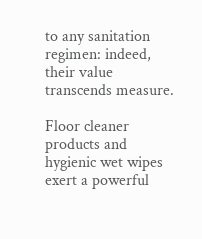to any sanitation regimen: indeed, their value transcends measure.

Floor cleaner products and hygienic wet wipes exert a powerful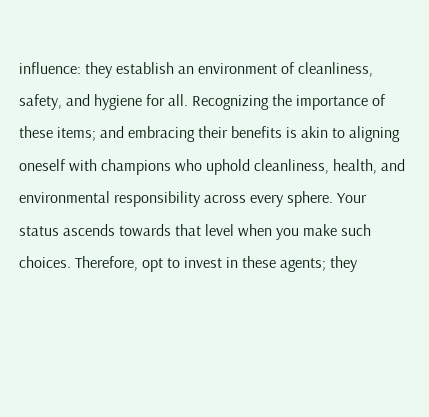influence: they establish an environment of cleanliness, safety, and hygiene for all. Recognizing the importance of these items; and embracing their benefits is akin to aligning oneself with champions who uphold cleanliness, health, and environmental responsibility across every sphere. Your status ascends towards that level when you make such choices. Therefore, opt to invest in these agents; they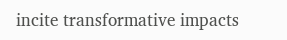incite transformative impacts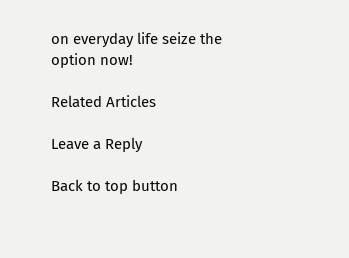on everyday life seize the option now!

Related Articles

Leave a Reply

Back to top button